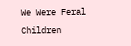We Were Feral Children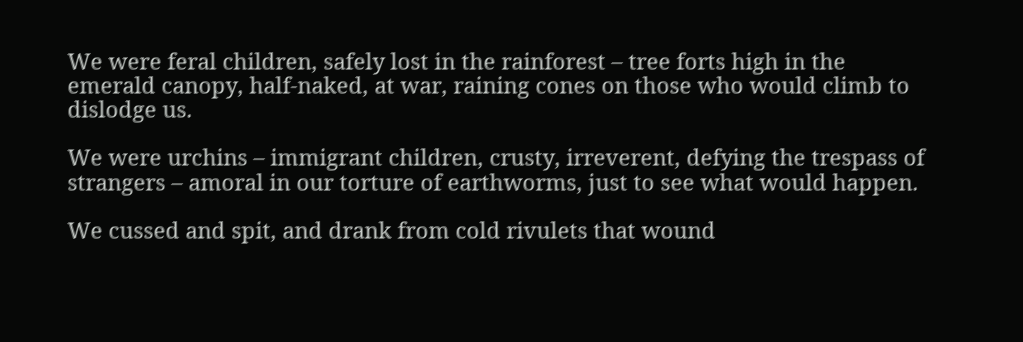We were feral children, safely lost in the rainforest – tree forts high in the emerald canopy, half-naked, at war, raining cones on those who would climb to dislodge us.

We were urchins – immigrant children, crusty, irreverent, defying the trespass of strangers – amoral in our torture of earthworms, just to see what would happen.

We cussed and spit, and drank from cold rivulets that wound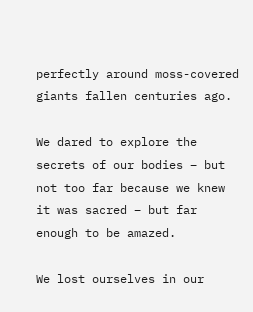perfectly around moss-covered giants fallen centuries ago.

We dared to explore the secrets of our bodies – but not too far because we knew it was sacred – but far enough to be amazed.

We lost ourselves in our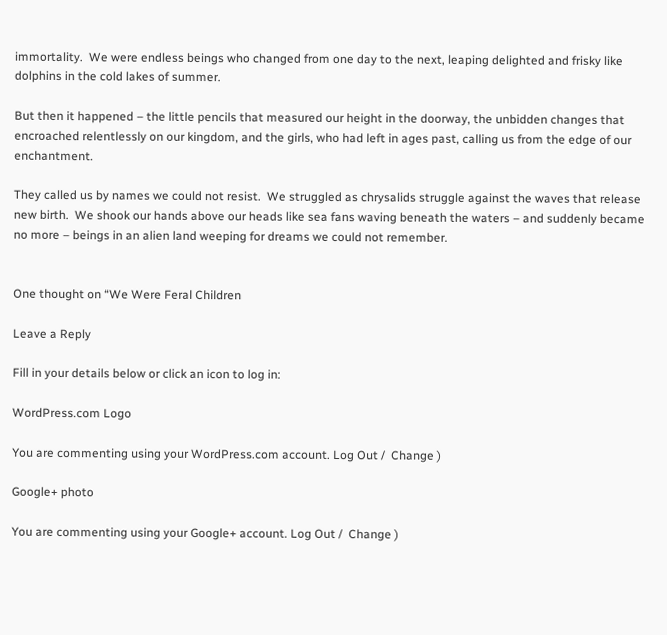immortality.  We were endless beings who changed from one day to the next, leaping delighted and frisky like dolphins in the cold lakes of summer.

But then it happened – the little pencils that measured our height in the doorway, the unbidden changes that encroached relentlessly on our kingdom, and the girls, who had left in ages past, calling us from the edge of our enchantment.

They called us by names we could not resist.  We struggled as chrysalids struggle against the waves that release new birth.  We shook our hands above our heads like sea fans waving beneath the waters – and suddenly became no more – beings in an alien land weeping for dreams we could not remember.


One thought on “We Were Feral Children

Leave a Reply

Fill in your details below or click an icon to log in:

WordPress.com Logo

You are commenting using your WordPress.com account. Log Out /  Change )

Google+ photo

You are commenting using your Google+ account. Log Out /  Change )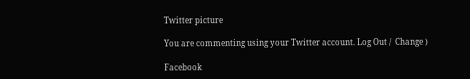Twitter picture

You are commenting using your Twitter account. Log Out /  Change )

Facebook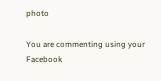photo

You are commenting using your Facebook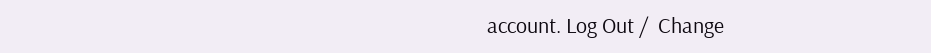account. Log Out /  Change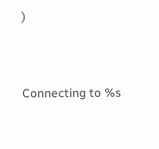)


Connecting to %s